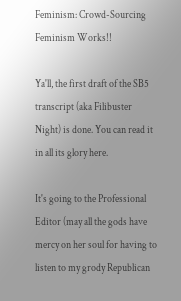Feminism: Crowd-Sourcing Feminism Works!!

Ya'll, the first draft of the SB5 transcript (aka Filibuster Night) is done. You can read it in all its glory here.

It's going to the Professional Editor (may all the gods have mercy on her soul for having to listen to my grody Republican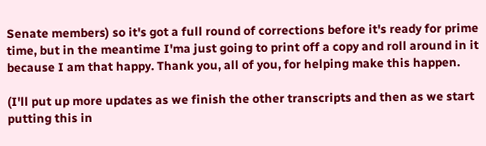Senate members) so it's got a full round of corrections before it's ready for prime time, but in the meantime I'ma just going to print off a copy and roll around in it because I am that happy. Thank you, all of you, for helping make this happen.

(I'll put up more updates as we finish the other transcripts and then as we start putting this in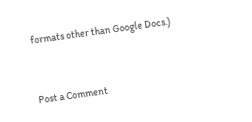formats other than Google Docs.)


Post a Comment